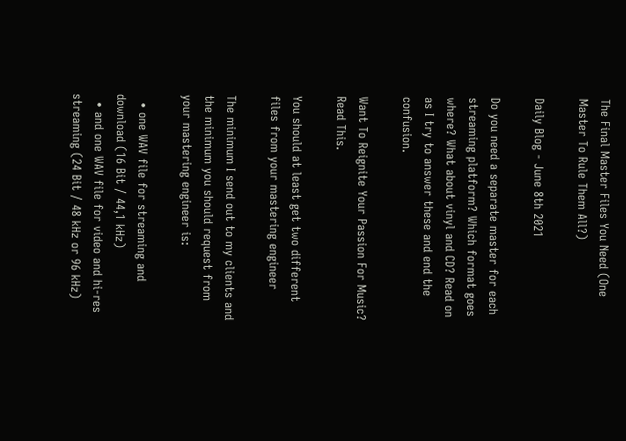The Final Master Files You Need (One Master To Rule Them All?)

Daily Blog - June 8th 2021

Do you need a separate master for each streaming platform? Which format goes where? What about vinyl and CD? Read on as I try to answer these and end the confusion.

Want To Reignite Your Passion For Music? Read This.

You should at least get two different files from your mastering engineer

The minimum I send out to my clients and the minimum you should request from your mastering engineer is:

  • one WAV file for streaming and download (16 Bit / 44,1 kHz)
  • and one WAV file for video and hi-res streaming (24 Bit / 48 kHz or 96 kHz)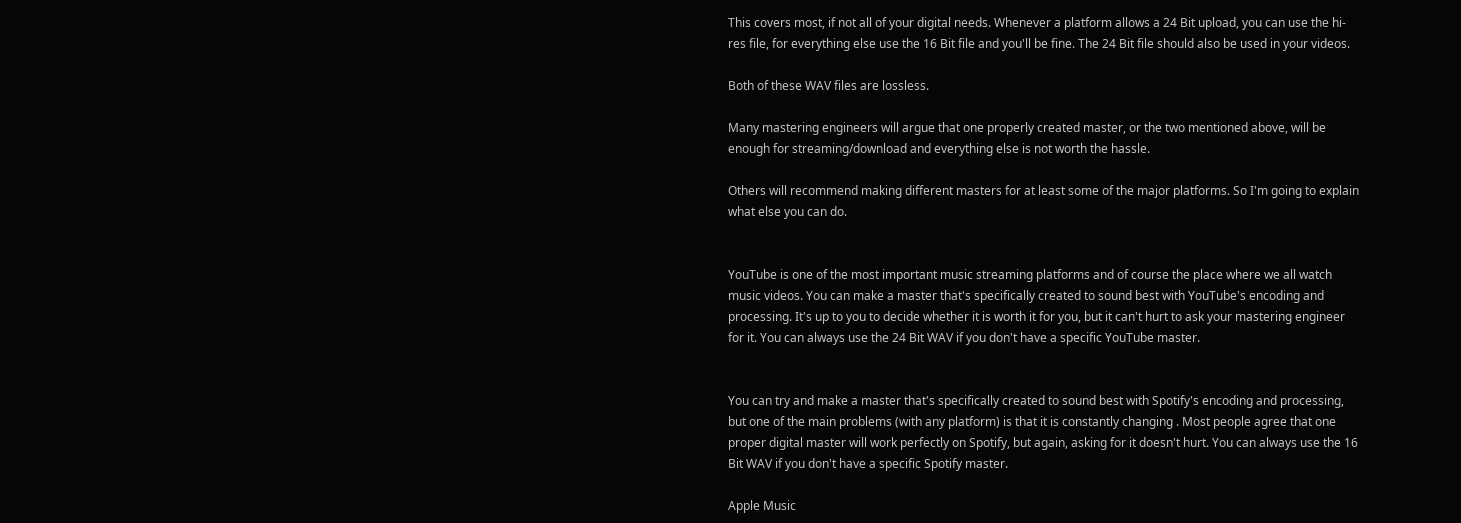This covers most, if not all of your digital needs. Whenever a platform allows a 24 Bit upload, you can use the hi-res file, for everything else use the 16 Bit file and you'll be fine. The 24 Bit file should also be used in your videos.

Both of these WAV files are lossless.

Many mastering engineers will argue that one properly created master, or the two mentioned above, will be enough for streaming/download and everything else is not worth the hassle.

Others will recommend making different masters for at least some of the major platforms. So I'm going to explain what else you can do.


YouTube is one of the most important music streaming platforms and of course the place where we all watch music videos. You can make a master that's specifically created to sound best with YouTube's encoding and processing. It's up to you to decide whether it is worth it for you, but it can't hurt to ask your mastering engineer for it. You can always use the 24 Bit WAV if you don't have a specific YouTube master.


You can try and make a master that's specifically created to sound best with Spotify's encoding and processing, but one of the main problems (with any platform) is that it is constantly changing . Most people agree that one proper digital master will work perfectly on Spotify, but again, asking for it doesn't hurt. You can always use the 16 Bit WAV if you don't have a specific Spotify master.

Apple Music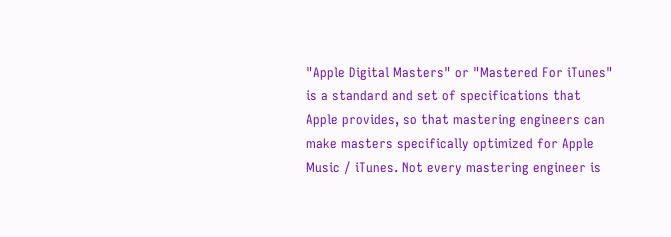"Apple Digital Masters" or "Mastered For iTunes" is a standard and set of specifications that Apple provides, so that mastering engineers can make masters specifically optimized for Apple Music / iTunes. Not every mastering engineer is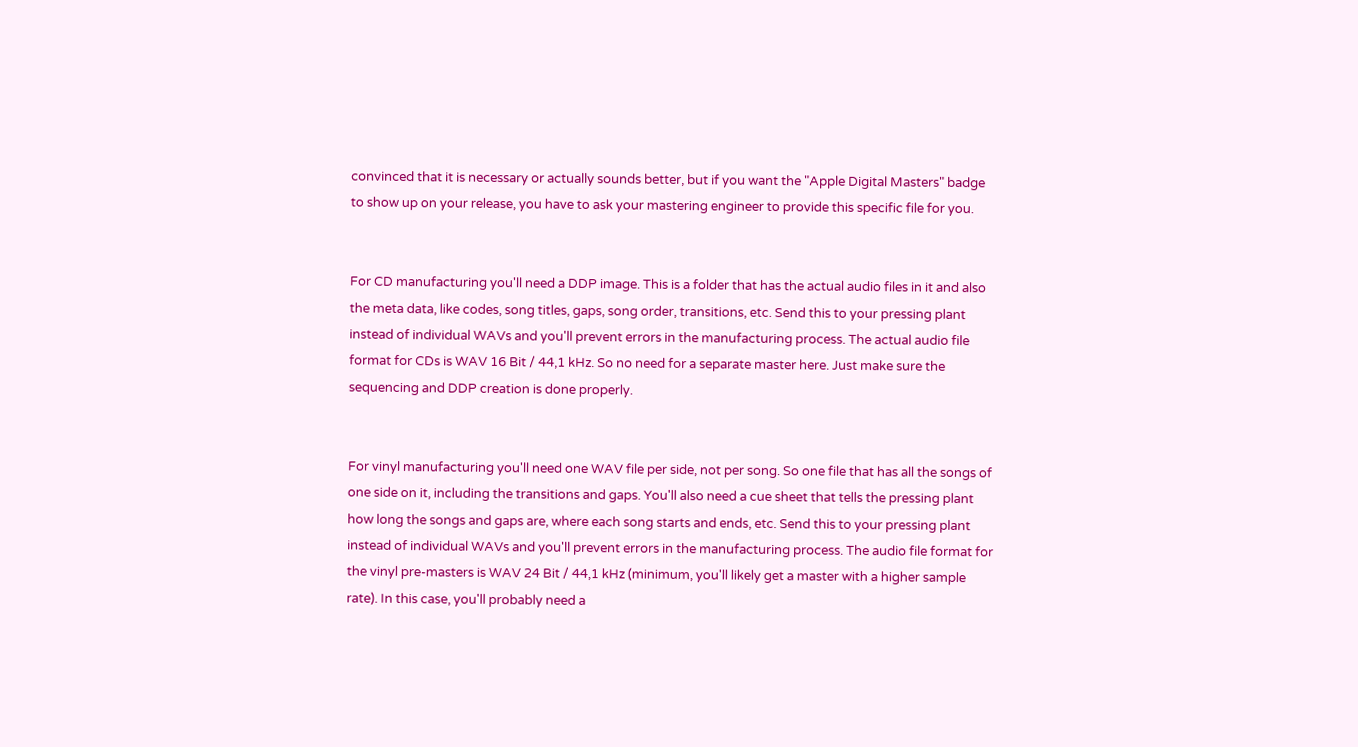convinced that it is necessary or actually sounds better, but if you want the "Apple Digital Masters" badge to show up on your release, you have to ask your mastering engineer to provide this specific file for you.


For CD manufacturing you'll need a DDP image. This is a folder that has the actual audio files in it and also the meta data, like codes, song titles, gaps, song order, transitions, etc. Send this to your pressing plant instead of individual WAVs and you'll prevent errors in the manufacturing process. The actual audio file format for CDs is WAV 16 Bit / 44,1 kHz. So no need for a separate master here. Just make sure the sequencing and DDP creation is done properly.


For vinyl manufacturing you'll need one WAV file per side, not per song. So one file that has all the songs of one side on it, including the transitions and gaps. You'll also need a cue sheet that tells the pressing plant how long the songs and gaps are, where each song starts and ends, etc. Send this to your pressing plant instead of individual WAVs and you'll prevent errors in the manufacturing process. The audio file format for the vinyl pre-masters is WAV 24 Bit / 44,1 kHz (minimum, you'll likely get a master with a higher sample rate). In this case, you'll probably need a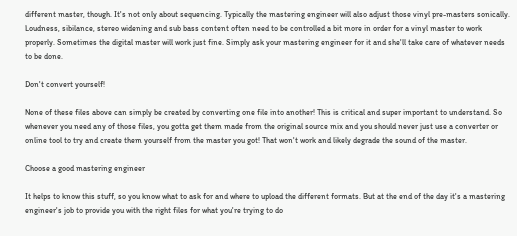different master, though. It's not only about sequencing. Typically the mastering engineer will also adjust those vinyl pre-masters sonically. Loudness, sibilance, stereo widening and sub bass content often need to be controlled a bit more in order for a vinyl master to work properly. Sometimes the digital master will work just fine. Simply ask your mastering engineer for it and she'll take care of whatever needs to be done.

Don't convert yourself!

None of these files above can simply be created by converting one file into another! This is critical and super important to understand. So whenever you need any of those files, you gotta get them made from the original source mix and you should never just use a converter or online tool to try and create them yourself from the master you got! That won't work and likely degrade the sound of the master.

Choose a good mastering engineer

It helps to know this stuff, so you know what to ask for and where to upload the different formats. But at the end of the day it's a mastering engineer's job to provide you with the right files for what you're trying to do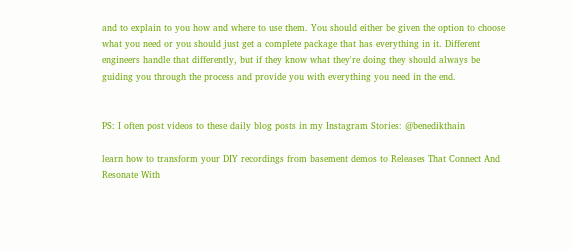and to explain to you how and where to use them. You should either be given the option to choose what you need or you should just get a complete package that has everything in it. Different engineers handle that differently, but if they know what they're doing they should always be guiding you through the process and provide you with everything you need in the end.


PS: I often post videos to these daily blog posts in my Instagram Stories: @benedikthain

learn how to transform your DIY recordings from basement demos to Releases That Connect And Resonate With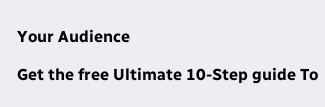Your Audience

Get the free Ultimate 10-Step guide To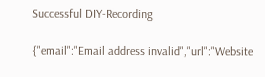Successful DIY-Recording

{"email":"Email address invalid","url":"Website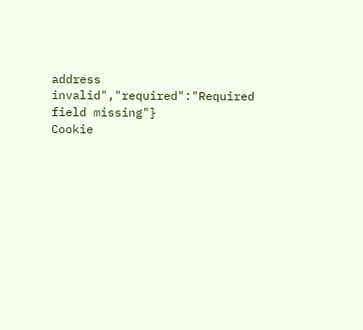address invalid","required":"Required field missing"}
Cookie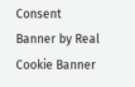Consent Banner by Real Cookie Banner